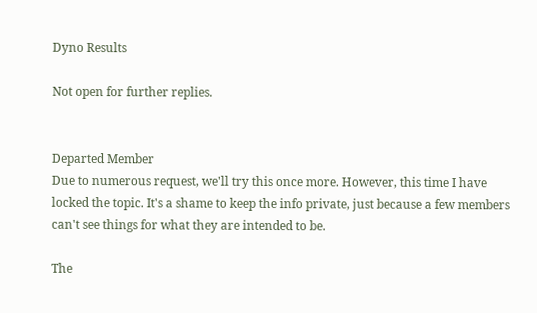Dyno Results

Not open for further replies.


Departed Member
Due to numerous request, we'll try this once more. However, this time I have locked the topic. It's a shame to keep the info private, just because a few members can't see things for what they are intended to be.

The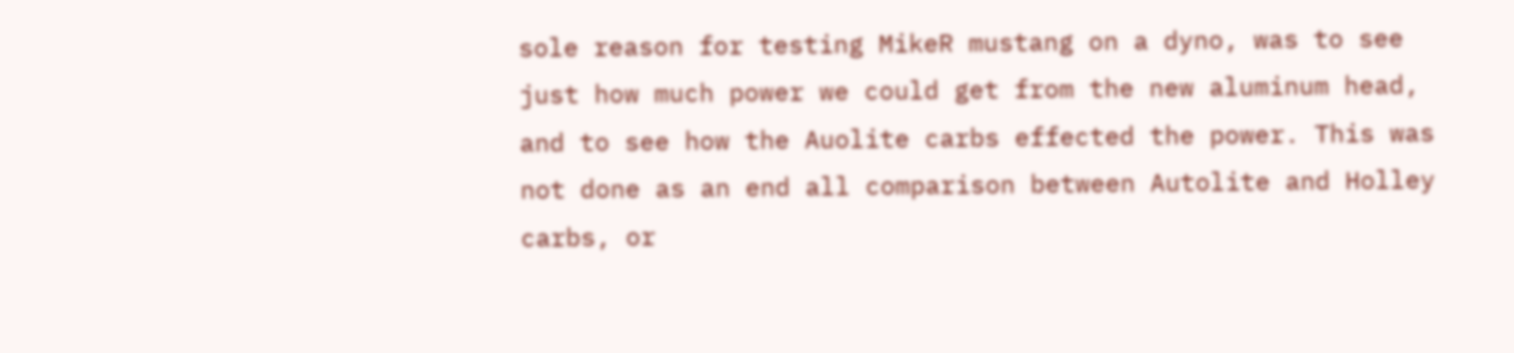sole reason for testing MikeR mustang on a dyno, was to see just how much power we could get from the new aluminum head, and to see how the Auolite carbs effected the power. This was not done as an end all comparison between Autolite and Holley carbs, or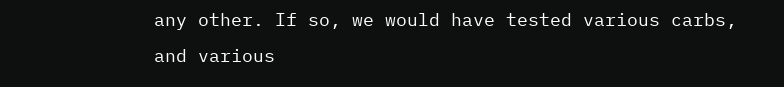any other. If so, we would have tested various carbs, and various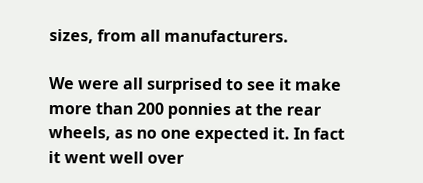sizes, from all manufacturers.

We were all surprised to see it make more than 200 ponnies at the rear wheels, as no one expected it. In fact it went well over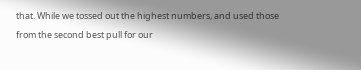that. While we tossed out the highest numbers, and used those from the second best pull for our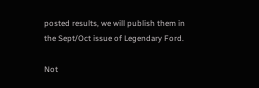posted results, we will publish them in the Sept/Oct issue of Legendary Ford.

Not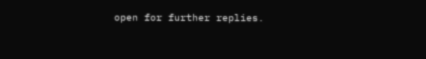open for further replies.